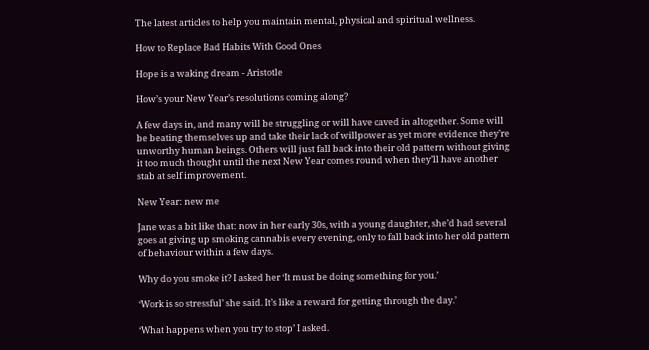The latest articles to help you maintain mental, physical and spiritual wellness.

How to Replace Bad Habits With Good Ones

Hope is a waking dream - Aristotle

How’s your New Year’s resolutions coming along?

A few days in, and many will be struggling or will have caved in altogether. Some will be beating themselves up and take their lack of willpower as yet more evidence they’re unworthy human beings. Others will just fall back into their old pattern without giving it too much thought until the next New Year comes round when they’ll have another stab at self improvement.

New Year: new me

Jane was a bit like that: now in her early 30s, with a young daughter, she’d had several goes at giving up smoking cannabis every evening, only to fall back into her old pattern of behaviour within a few days.

Why do you smoke it? I asked her ‘It must be doing something for you.’

‘Work is so stressful’ she said. It’s like a reward for getting through the day.’

‘What happens when you try to stop’ I asked.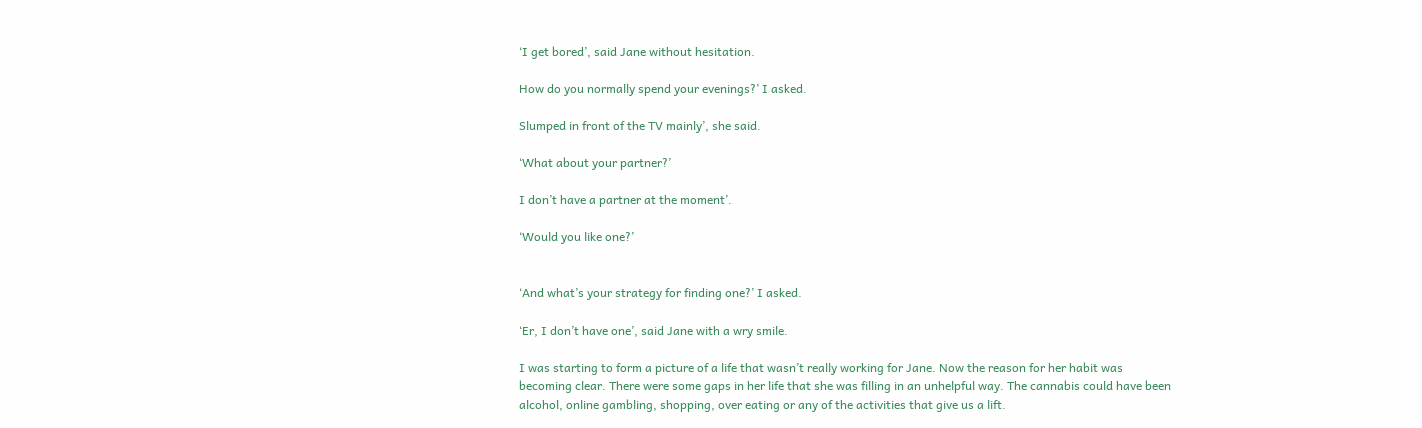‘I get bored’, said Jane without hesitation.

How do you normally spend your evenings?’ I asked.

Slumped in front of the TV mainly’, she said.

‘What about your partner?’

I don’t have a partner at the moment’.

‘Would you like one?’


‘And what’s your strategy for finding one?’ I asked.

‘Er, I don’t have one’, said Jane with a wry smile.

I was starting to form a picture of a life that wasn’t really working for Jane. Now the reason for her habit was becoming clear. There were some gaps in her life that she was filling in an unhelpful way. The cannabis could have been alcohol, online gambling, shopping, over eating or any of the activities that give us a lift.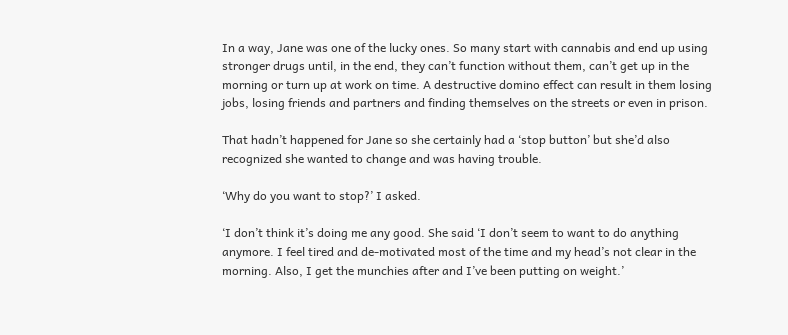In a way, Jane was one of the lucky ones. So many start with cannabis and end up using stronger drugs until, in the end, they can’t function without them, can’t get up in the morning or turn up at work on time. A destructive domino effect can result in them losing jobs, losing friends and partners and finding themselves on the streets or even in prison.

That hadn’t happened for Jane so she certainly had a ‘stop button’ but she’d also recognized she wanted to change and was having trouble.

‘Why do you want to stop?’ I asked.

‘I don’t think it’s doing me any good. She said ‘I don’t seem to want to do anything anymore. I feel tired and de-motivated most of the time and my head’s not clear in the morning. Also, I get the munchies after and I’ve been putting on weight.’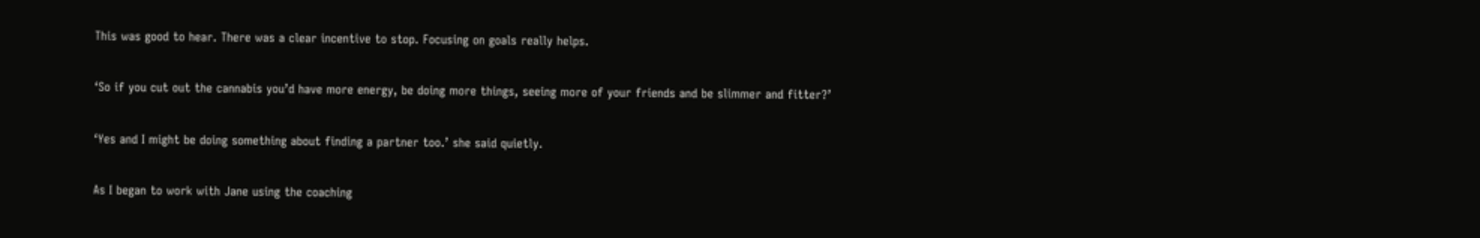This was good to hear. There was a clear incentive to stop. Focusing on goals really helps.

‘So if you cut out the cannabis you’d have more energy, be doing more things, seeing more of your friends and be slimmer and fitter?’

‘Yes and I might be doing something about finding a partner too.’ she said quietly.

As I began to work with Jane using the coaching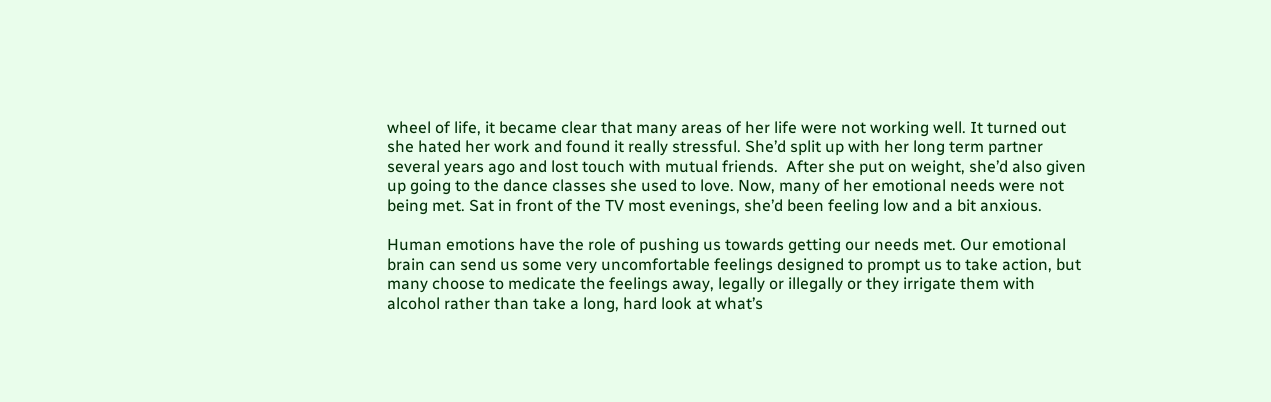wheel of life, it became clear that many areas of her life were not working well. It turned out she hated her work and found it really stressful. She’d split up with her long term partner several years ago and lost touch with mutual friends.  After she put on weight, she’d also given up going to the dance classes she used to love. Now, many of her emotional needs were not being met. Sat in front of the TV most evenings, she’d been feeling low and a bit anxious.

Human emotions have the role of pushing us towards getting our needs met. Our emotional brain can send us some very uncomfortable feelings designed to prompt us to take action, but many choose to medicate the feelings away, legally or illegally or they irrigate them with alcohol rather than take a long, hard look at what’s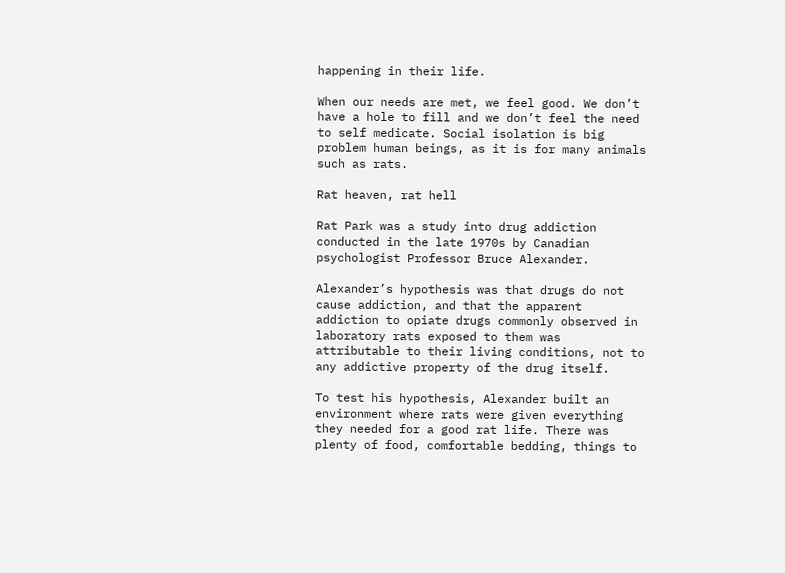happening in their life.

When our needs are met, we feel good. We don’t have a hole to fill and we don’t feel the need to self medicate. Social isolation is big problem human beings, as it is for many animals such as rats.

Rat heaven, rat hell

Rat Park was a study into drug addiction conducted in the late 1970s by Canadian psychologist Professor Bruce Alexander.

Alexander’s hypothesis was that drugs do not cause addiction, and that the apparent addiction to opiate drugs commonly observed in laboratory rats exposed to them was attributable to their living conditions, not to any addictive property of the drug itself.

To test his hypothesis, Alexander built an environment where rats were given everything they needed for a good rat life. There was plenty of food, comfortable bedding, things to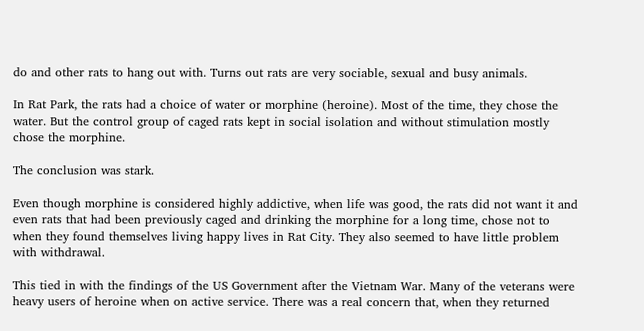do and other rats to hang out with. Turns out rats are very sociable, sexual and busy animals.

In Rat Park, the rats had a choice of water or morphine (heroine). Most of the time, they chose the water. But the control group of caged rats kept in social isolation and without stimulation mostly chose the morphine.

The conclusion was stark.

Even though morphine is considered highly addictive, when life was good, the rats did not want it and even rats that had been previously caged and drinking the morphine for a long time, chose not to when they found themselves living happy lives in Rat City. They also seemed to have little problem with withdrawal.

This tied in with the findings of the US Government after the Vietnam War. Many of the veterans were heavy users of heroine when on active service. There was a real concern that, when they returned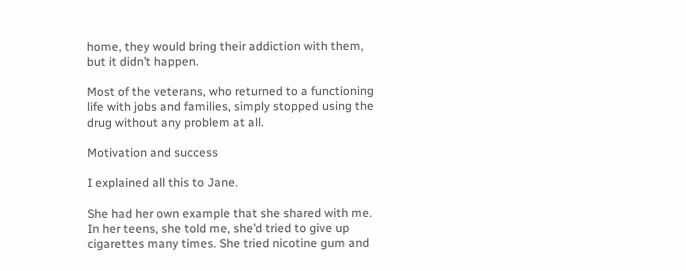home, they would bring their addiction with them, but it didn’t happen.

Most of the veterans, who returned to a functioning life with jobs and families, simply stopped using the drug without any problem at all.

Motivation and success

I explained all this to Jane.

She had her own example that she shared with me. In her teens, she told me, she’d tried to give up cigarettes many times. She tried nicotine gum and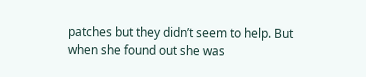patches but they didn’t seem to help. But when she found out she was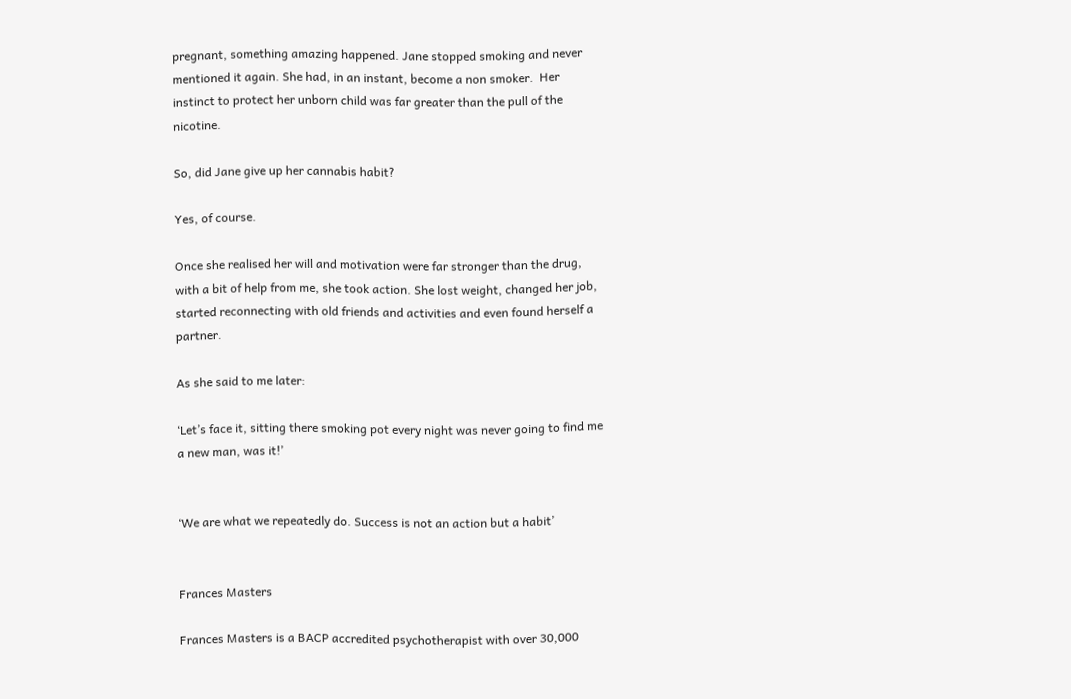pregnant, something amazing happened. Jane stopped smoking and never mentioned it again. She had, in an instant, become a non smoker.  Her instinct to protect her unborn child was far greater than the pull of the nicotine.

So, did Jane give up her cannabis habit?

Yes, of course.

Once she realised her will and motivation were far stronger than the drug, with a bit of help from me, she took action. She lost weight, changed her job, started reconnecting with old friends and activities and even found herself a partner.

As she said to me later:

‘Let’s face it, sitting there smoking pot every night was never going to find me a new man, was it!’


‘We are what we repeatedly do. Success is not an action but a habit’


Frances Masters

Frances Masters is a BACP accredited psychotherapist with over 30,000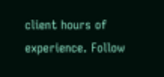client hours of experience. Follow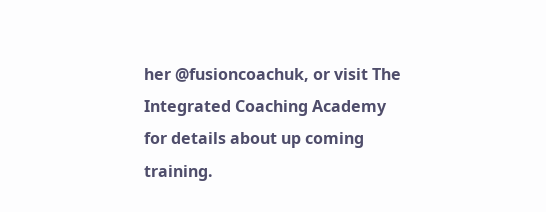her @fusioncoachuk, or visit The Integrated Coaching Academy for details about up coming training.